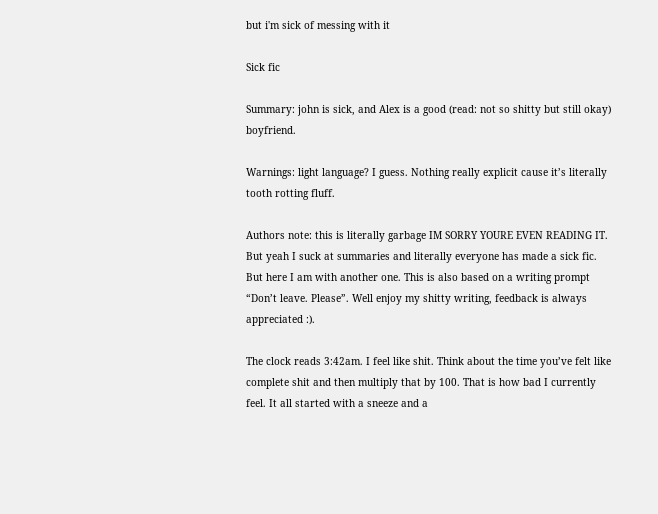but i'm sick of messing with it

Sick fic

Summary: john is sick, and Alex is a good (read: not so shitty but still okay) boyfriend.

Warnings: light language? I guess. Nothing really explicit cause it’s literally tooth rotting fluff.

Authors note: this is literally garbage IM SORRY YOURE EVEN READING IT. But yeah I suck at summaries and literally everyone has made a sick fic. But here I am with another one. This is also based on a writing prompt “Don’t leave. Please”. Well enjoy my shitty writing, feedback is always appreciated :).

The clock reads 3:42am. I feel like shit. Think about the time you’ve felt like complete shit and then multiply that by 100. That is how bad I currently feel. It all started with a sneeze and a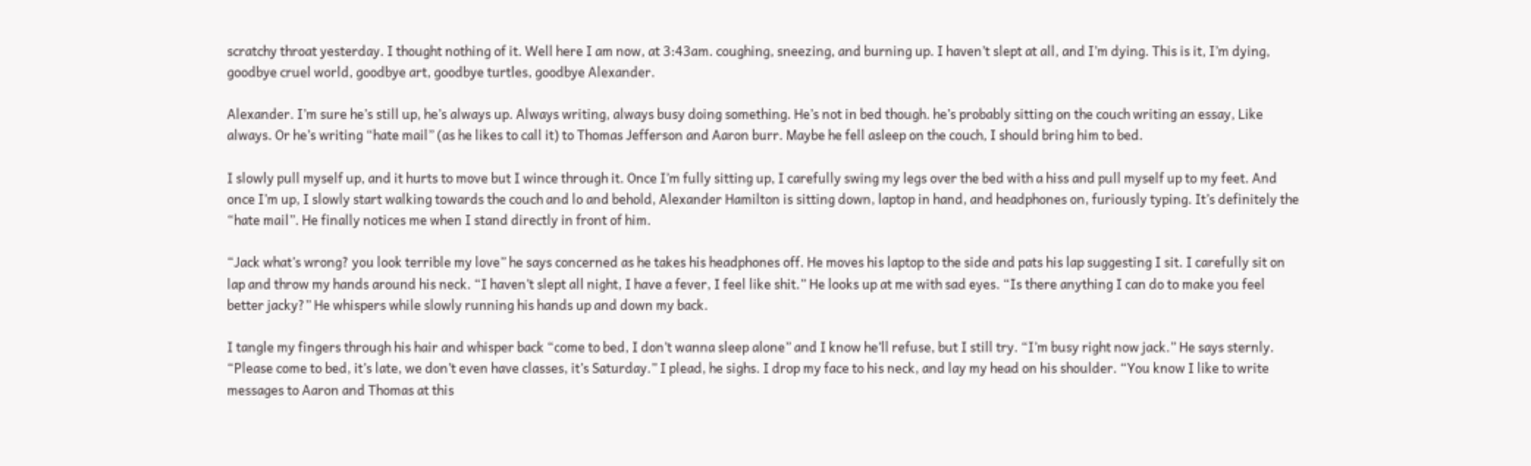scratchy throat yesterday. I thought nothing of it. Well here I am now, at 3:43am. coughing, sneezing, and burning up. I haven’t slept at all, and I’m dying. This is it, I’m dying, goodbye cruel world, goodbye art, goodbye turtles, goodbye Alexander.

Alexander. I’m sure he’s still up, he’s always up. Always writing, always busy doing something. He’s not in bed though. he’s probably sitting on the couch writing an essay, Like always. Or he’s writing “hate mail” (as he likes to call it) to Thomas Jefferson and Aaron burr. Maybe he fell asleep on the couch, I should bring him to bed.

I slowly pull myself up, and it hurts to move but I wince through it. Once I’m fully sitting up, I carefully swing my legs over the bed with a hiss and pull myself up to my feet. And once I’m up, I slowly start walking towards the couch and lo and behold, Alexander Hamilton is sitting down, laptop in hand, and headphones on, furiously typing. It’s definitely the “hate mail”. He finally notices me when I stand directly in front of him.

“Jack what’s wrong? you look terrible my love” he says concerned as he takes his headphones off. He moves his laptop to the side and pats his lap suggesting I sit. I carefully sit on lap and throw my hands around his neck. “I haven’t slept all night, I have a fever, I feel like shit.” He looks up at me with sad eyes. “Is there anything I can do to make you feel better jacky?” He whispers while slowly running his hands up and down my back.

I tangle my fingers through his hair and whisper back “come to bed, I don’t wanna sleep alone” and I know he’ll refuse, but I still try. “I’m busy right now jack.” He says sternly. “Please come to bed, it’s late, we don’t even have classes, it’s Saturday.” I plead, he sighs. I drop my face to his neck, and lay my head on his shoulder. “You know I like to write messages to Aaron and Thomas at this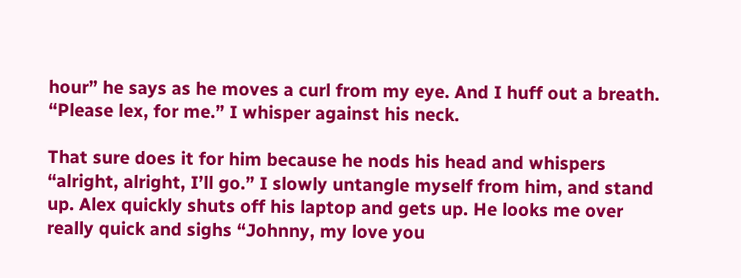hour” he says as he moves a curl from my eye. And I huff out a breath. “Please lex, for me.” I whisper against his neck.

That sure does it for him because he nods his head and whispers “alright, alright, I’ll go.” I slowly untangle myself from him, and stand up. Alex quickly shuts off his laptop and gets up. He looks me over really quick and sighs “Johnny, my love you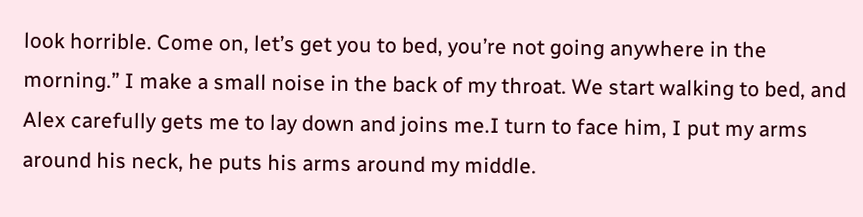look horrible. Come on, let’s get you to bed, you’re not going anywhere in the morning.” I make a small noise in the back of my throat. We start walking to bed, and Alex carefully gets me to lay down and joins me.I turn to face him, I put my arms around his neck, he puts his arms around my middle.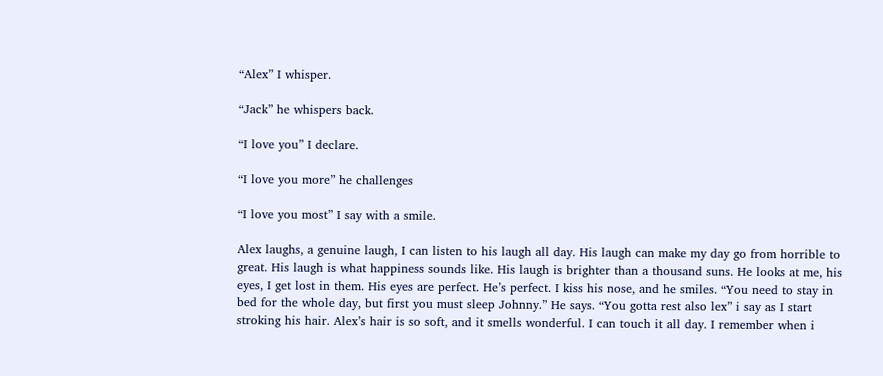“Alex” I whisper.

“Jack” he whispers back.

“I love you” I declare.

“I love you more” he challenges

“I love you most” I say with a smile.

Alex laughs, a genuine laugh, I can listen to his laugh all day. His laugh can make my day go from horrible to great. His laugh is what happiness sounds like. His laugh is brighter than a thousand suns. He looks at me, his eyes, I get lost in them. His eyes are perfect. He’s perfect. I kiss his nose, and he smiles. “You need to stay in bed for the whole day, but first you must sleep Johnny.” He says. “You gotta rest also lex” i say as I start stroking his hair. Alex’s hair is so soft, and it smells wonderful. I can touch it all day. I remember when i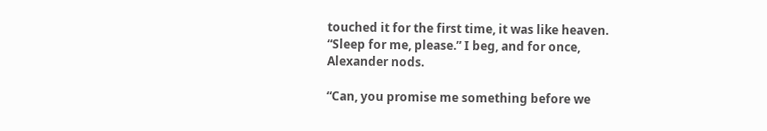touched it for the first time, it was like heaven. “Sleep for me, please.” I beg, and for once, Alexander nods.

“Can, you promise me something before we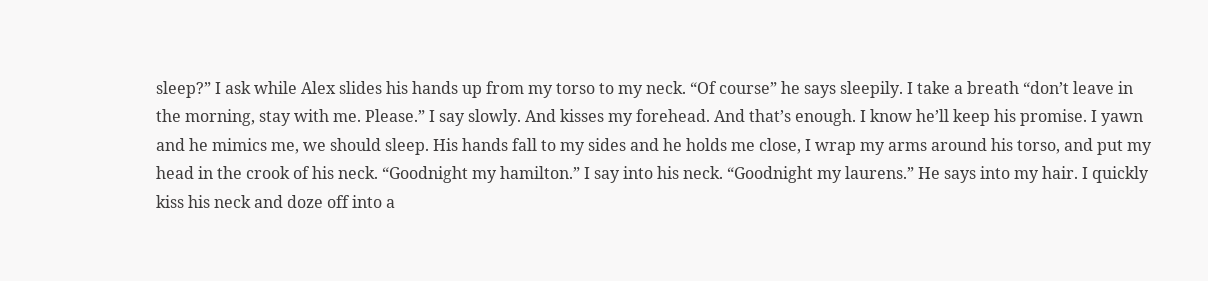sleep?” I ask while Alex slides his hands up from my torso to my neck. “Of course” he says sleepily. I take a breath “don’t leave in the morning, stay with me. Please.” I say slowly. And kisses my forehead. And that’s enough. I know he’ll keep his promise. I yawn and he mimics me, we should sleep. His hands fall to my sides and he holds me close, I wrap my arms around his torso, and put my head in the crook of his neck. “Goodnight my hamilton.” I say into his neck. “Goodnight my laurens.” He says into my hair. I quickly kiss his neck and doze off into a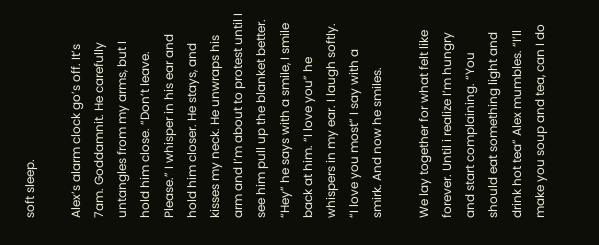soft sleep.

Alex’s alarm clock go’s off. It’s 7am. Goddamnit. He carefully untangles from my arms, but I hold him close. “Don’t leave. Please.” I whisper in his ear and hold him closer. He stays, and kisses my neck. He unwraps his arm and I’m about to protest until I see him pull up the blanket better. “Hey” he says with a smile, I smile back at him. “I love you” he whispers in my ear. I laugh softly. “I love you most” I say with a smirk. And now he smiles.

We lay together for what felt like forever. Until i realize I’m hungry and start complaining. “You should eat something light and drink hot tea” Alex mumbles. “I’ll make you soup and tea, can I do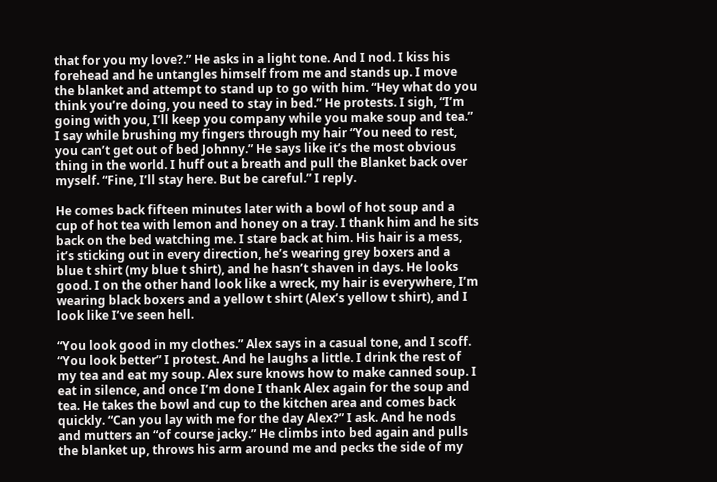that for you my love?.” He asks in a light tone. And I nod. I kiss his forehead and he untangles himself from me and stands up. I move the blanket and attempt to stand up to go with him. “Hey what do you think you’re doing, you need to stay in bed.” He protests. I sigh, “I’m going with you, I’ll keep you company while you make soup and tea.” I say while brushing my fingers through my hair “You need to rest, you can’t get out of bed Johnny.” He says like it’s the most obvious thing in the world. I huff out a breath and pull the Blanket back over myself. “Fine, I’ll stay here. But be careful.” I reply.

He comes back fifteen minutes later with a bowl of hot soup and a cup of hot tea with lemon and honey on a tray. I thank him and he sits back on the bed watching me. I stare back at him. His hair is a mess, it’s sticking out in every direction, he’s wearing grey boxers and a blue t shirt (my blue t shirt), and he hasn’t shaven in days. He looks good. I on the other hand look like a wreck, my hair is everywhere, I’m wearing black boxers and a yellow t shirt (Alex’s yellow t shirt), and I look like I’ve seen hell.

“You look good in my clothes.” Alex says in a casual tone, and I scoff. “You look better” I protest. And he laughs a little. I drink the rest of my tea and eat my soup. Alex sure knows how to make canned soup. I eat in silence, and once I’m done I thank Alex again for the soup and tea. He takes the bowl and cup to the kitchen area and comes back quickly. “Can you lay with me for the day Alex?” I ask. And he nods and mutters an “of course jacky.” He climbs into bed again and pulls the blanket up, throws his arm around me and pecks the side of my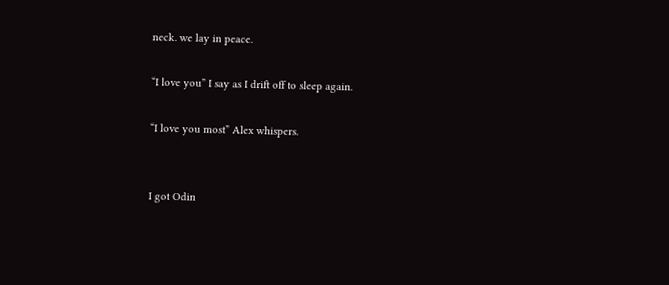neck. we lay in peace.

“I love you” I say as I drift off to sleep again.

“I love you most” Alex whispers.


I got Odin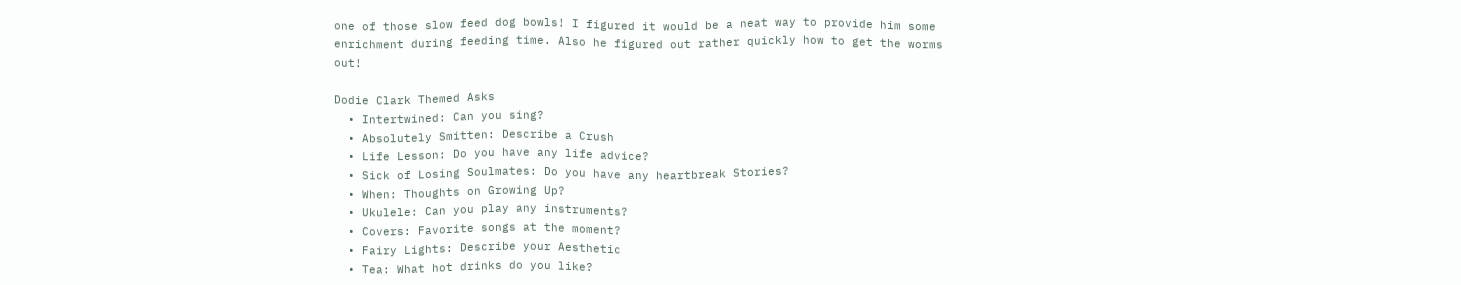one of those slow feed dog bowls! I figured it would be a neat way to provide him some enrichment during feeding time. Also he figured out rather quickly how to get the worms out!

Dodie Clark Themed Asks
  • Intertwined: Can you sing?
  • Absolutely Smitten: Describe a Crush
  • Life Lesson: Do you have any life advice?
  • Sick of Losing Soulmates: Do you have any heartbreak Stories?
  • When: Thoughts on Growing Up?
  • Ukulele: Can you play any instruments?
  • Covers: Favorite songs at the moment?
  • Fairy Lights: Describe your Aesthetic
  • Tea: What hot drinks do you like?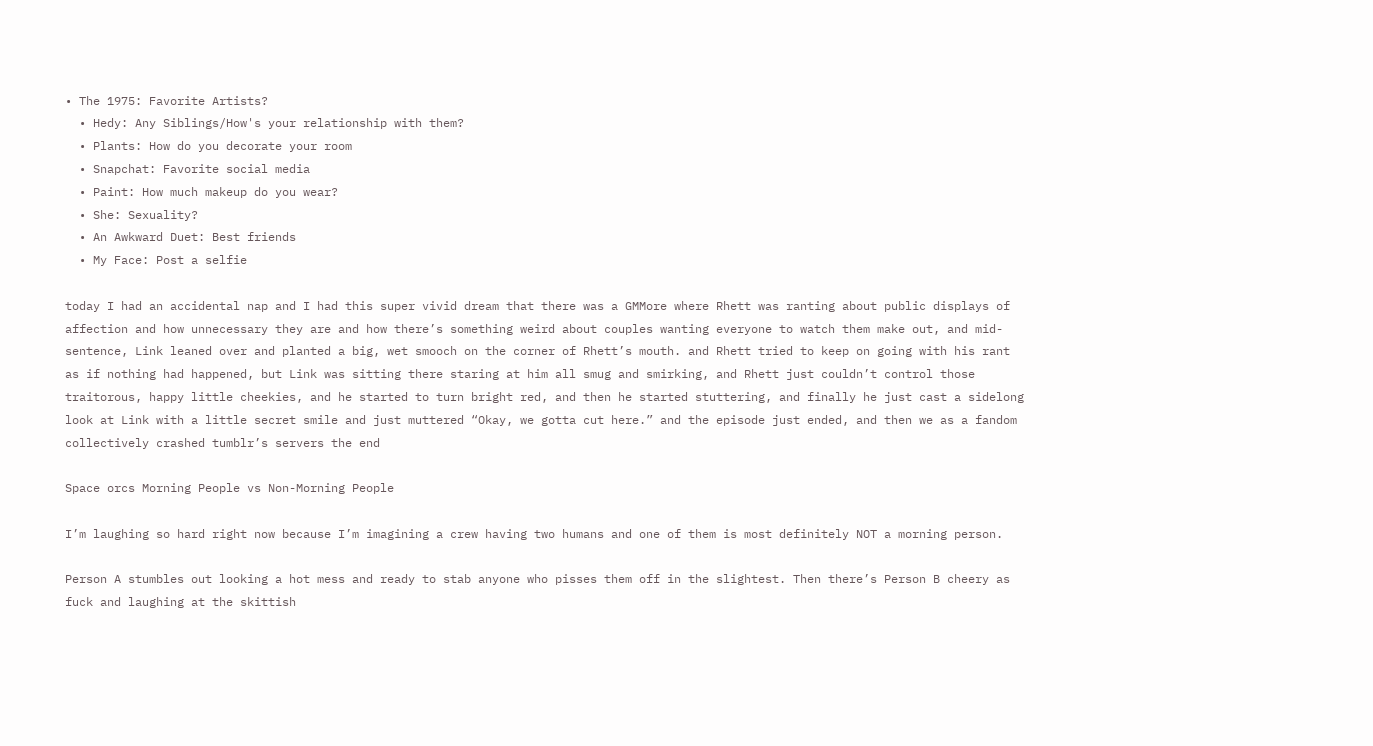• The 1975: Favorite Artists?
  • Hedy: Any Siblings/How's your relationship with them?
  • Plants: How do you decorate your room
  • Snapchat: Favorite social media
  • Paint: How much makeup do you wear?
  • She: Sexuality?
  • An Awkward Duet: Best friends
  • My Face: Post a selfie

today I had an accidental nap and I had this super vivid dream that there was a GMMore where Rhett was ranting about public displays of affection and how unnecessary they are and how there’s something weird about couples wanting everyone to watch them make out, and mid-sentence, Link leaned over and planted a big, wet smooch on the corner of Rhett’s mouth. and Rhett tried to keep on going with his rant as if nothing had happened, but Link was sitting there staring at him all smug and smirking, and Rhett just couldn’t control those traitorous, happy little cheekies, and he started to turn bright red, and then he started stuttering, and finally he just cast a sidelong look at Link with a little secret smile and just muttered “Okay, we gotta cut here.” and the episode just ended, and then we as a fandom collectively crashed tumblr’s servers the end

Space orcs Morning People vs Non-Morning People

I’m laughing so hard right now because I’m imagining a crew having two humans and one of them is most definitely NOT a morning person.

Person A stumbles out looking a hot mess and ready to stab anyone who pisses them off in the slightest. Then there’s Person B cheery as fuck and laughing at the skittish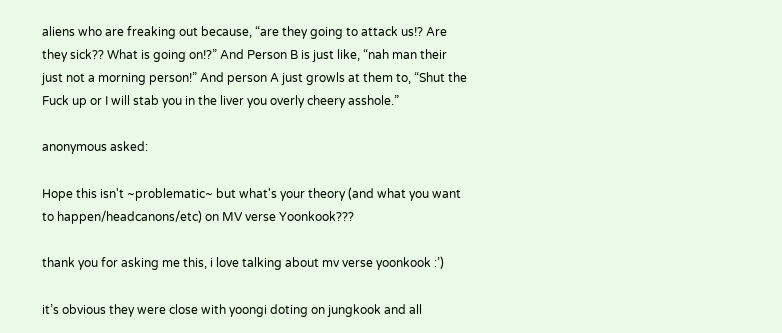aliens who are freaking out because, “are they going to attack us!? Are they sick?? What is going on!?” And Person B is just like, “nah man their just not a morning person!” And person A just growls at them to, “Shut the Fuck up or I will stab you in the liver you overly cheery asshole.”

anonymous asked:

Hope this isn't ~problematic~ but what's your theory (and what you want to happen/headcanons/etc) on MV verse Yoonkook???

thank you for asking me this, i love talking about mv verse yoonkook :’)

it’s obvious they were close with yoongi doting on jungkook and all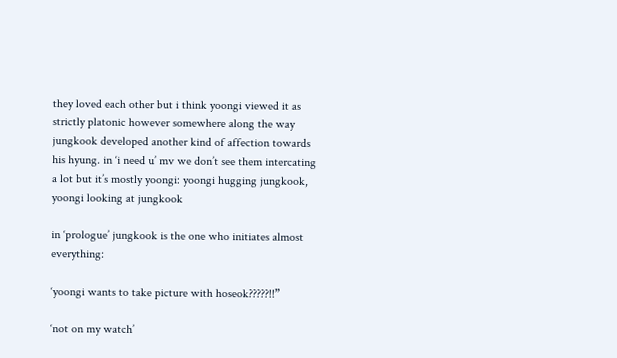they loved each other but i think yoongi viewed it as strictly platonic however somewhere along the way jungkook developed another kind of affection towards his hyung. in ‘i need u’ mv we don’t see them intercating a lot but it’s mostly yoongi: yoongi hugging jungkook, yoongi looking at jungkook

in ‘prologue’ jungkook is the one who initiates almost everything:

‘yoongi wants to take picture with hoseok?????!!”

‘not on my watch’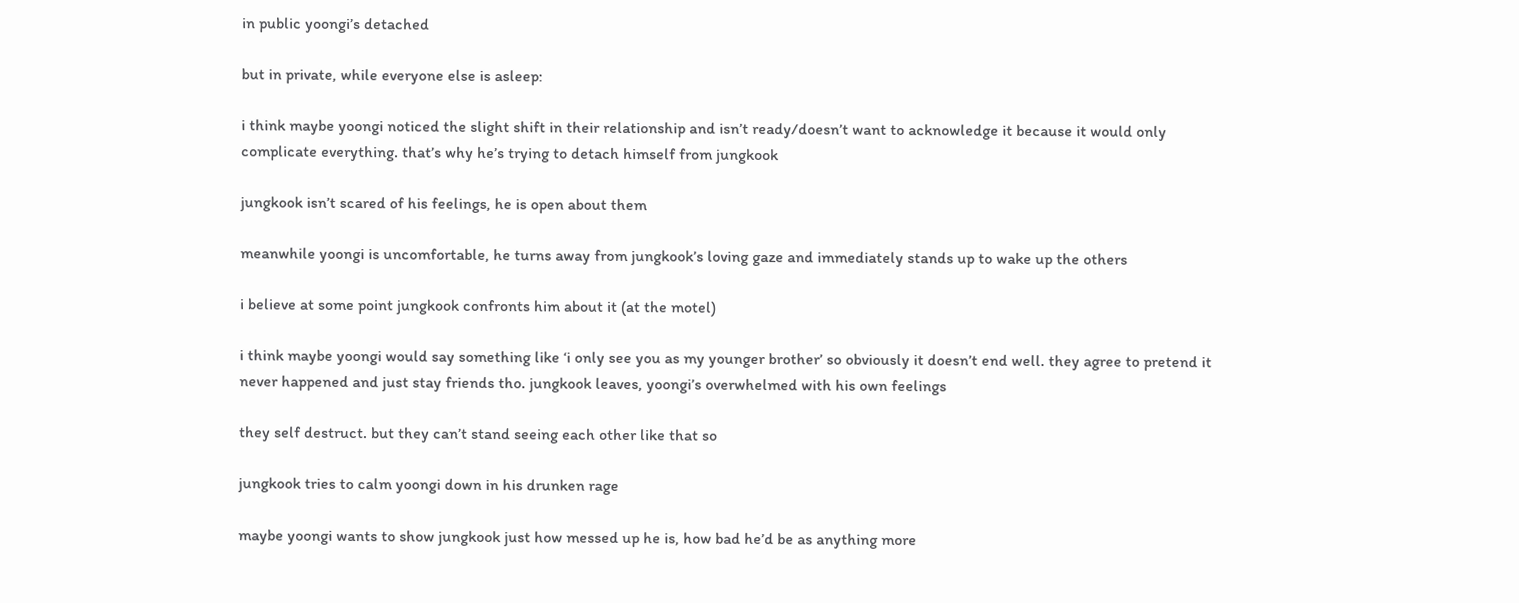in public yoongi’s detached

but in private, while everyone else is asleep:

i think maybe yoongi noticed the slight shift in their relationship and isn’t ready/doesn’t want to acknowledge it because it would only complicate everything. that’s why he’s trying to detach himself from jungkook

jungkook isn’t scared of his feelings, he is open about them

meanwhile yoongi is uncomfortable, he turns away from jungkook’s loving gaze and immediately stands up to wake up the others

i believe at some point jungkook confronts him about it (at the motel)

i think maybe yoongi would say something like ‘i only see you as my younger brother’ so obviously it doesn’t end well. they agree to pretend it never happened and just stay friends tho. jungkook leaves, yoongi’s overwhelmed with his own feelings

they self destruct. but they can’t stand seeing each other like that so

jungkook tries to calm yoongi down in his drunken rage

maybe yoongi wants to show jungkook just how messed up he is, how bad he’d be as anything more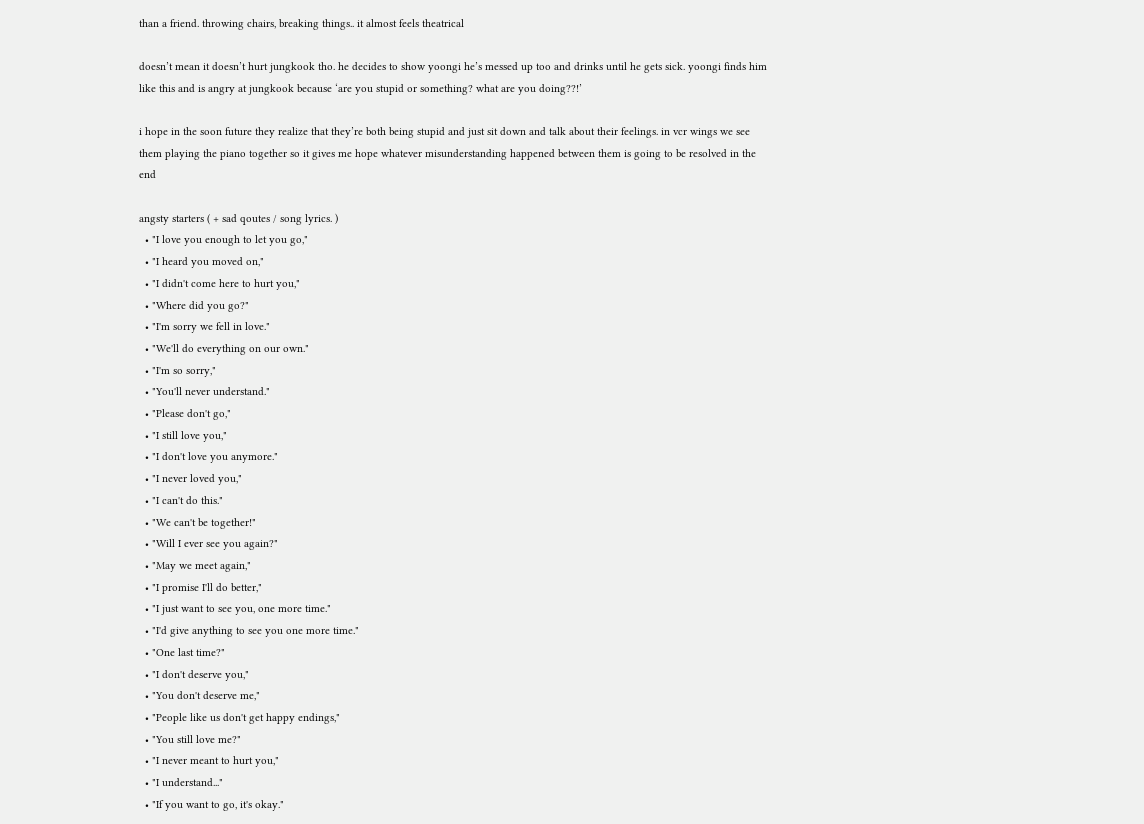than a friend. throwing chairs, breaking things.. it almost feels theatrical

doesn’t mean it doesn’t hurt jungkook tho. he decides to show yoongi he’s messed up too and drinks until he gets sick. yoongi finds him like this and is angry at jungkook because ‘are you stupid or something? what are you doing??!’

i hope in the soon future they realize that they’re both being stupid and just sit down and talk about their feelings. in vcr wings we see them playing the piano together so it gives me hope whatever misunderstanding happened between them is going to be resolved in the end

angsty starters ( + sad qoutes / song lyrics. )
  • "I love you enough to let you go,"
  • "I heard you moved on,"
  • "I didn't come here to hurt you,"
  • "Where did you go?"
  • "I'm sorry we fell in love."
  • "We'll do everything on our own."
  • "I'm so sorry,"
  • "You'll never understand."
  • "Please don't go,"
  • "I still love you,"
  • "I don't love you anymore."
  • "I never loved you,"
  • "I can't do this."
  • "We can't be together!"
  • "Will I ever see you again?"
  • "May we meet again,"
  • "I promise I'll do better,"
  • "I just want to see you, one more time."
  • "I'd give anything to see you one more time."
  • "One last time?"
  • "I don't deserve you,"
  • "You don't deserve me,"
  • "People like us don't get happy endings,"
  • "You still love me?"
  • "I never meant to hurt you,"
  • "I understand..."
  • "If you want to go, it's okay."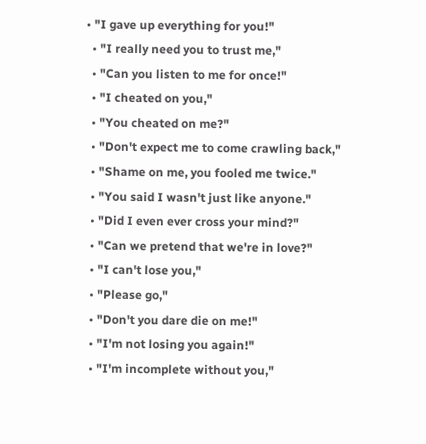• "I gave up everything for you!"
  • "I really need you to trust me,"
  • "Can you listen to me for once!"
  • "I cheated on you,"
  • "You cheated on me?"
  • "Don't expect me to come crawling back,"
  • "Shame on me, you fooled me twice."
  • "You said I wasn't just like anyone."
  • "Did I even ever cross your mind?"
  • "Can we pretend that we're in love?"
  • "I can't lose you,"
  • "Please go,"
  • "Don't you dare die on me!"
  • "I'm not losing you again!"
  • "I'm incomplete without you,"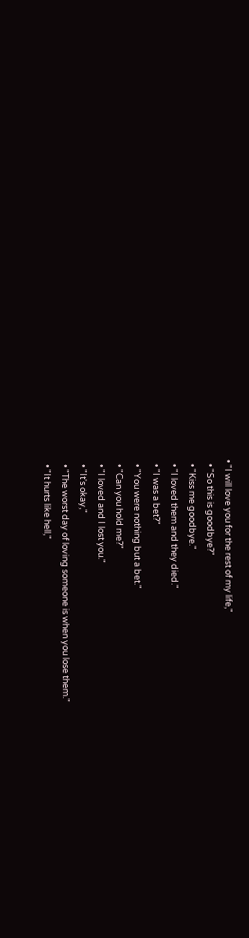• "I will love you for the rest of my life,"
  • "So this is goodbye?"
  • "Kiss me goodbye."
  • "I loved them and they died."
  • "I was a bet?"
  • "You were nothing but a bet."
  • "Can you hold me?"
  • "I loved and I lost you."
  • "It's okay,"
  • "The worst day of loving someone is when you lose them."
  • "It hurts like hell,"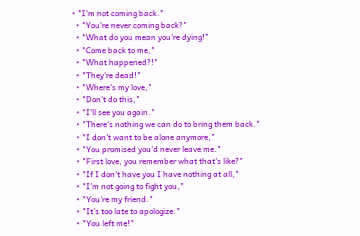• "I'm not coming back."
  • "You're never coming back?"
  • "What do you mean you're dying!"
  • "Come back to me,"
  • "What happened?!"
  • "They're dead!"
  • "Where's my love,"
  • "Don't do this,"
  • "I'll see you again."
  • "There's nothing we can do to bring them back."
  • "I don't want to be alone anymore,"
  • "You promised you'd never leave me."
  • "First love, you remember what that's like?"
  • "If I don't have you I have nothing at all,"
  • "I'm not going to fight you,"
  • "You're my friend."
  • "It's too late to apologize."
  • "You left me!"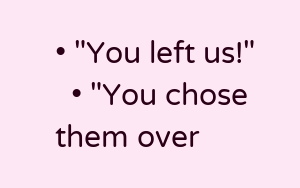• "You left us!"
  • "You chose them over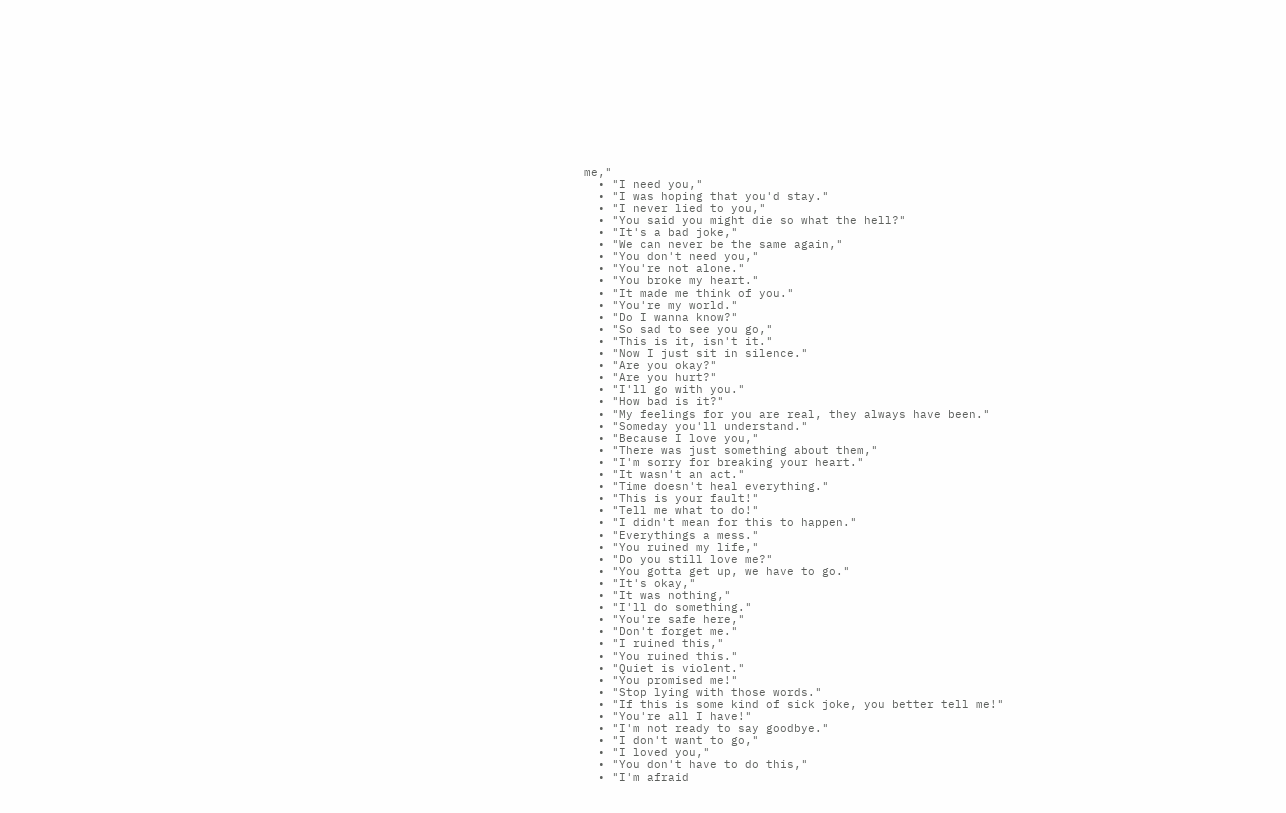me,"
  • "I need you,"
  • "I was hoping that you'd stay."
  • "I never lied to you,"
  • "You said you might die so what the hell?"
  • "It's a bad joke,"
  • "We can never be the same again,"
  • "You don't need you,"
  • "You're not alone."
  • "You broke my heart."
  • "It made me think of you."
  • "You're my world."
  • "Do I wanna know?"
  • "So sad to see you go,"
  • "This is it, isn't it."
  • "Now I just sit in silence."
  • "Are you okay?"
  • "Are you hurt?"
  • "I'll go with you."
  • "How bad is it?"
  • "My feelings for you are real, they always have been."
  • "Someday you'll understand."
  • "Because I love you,"
  • "There was just something about them,"
  • "I'm sorry for breaking your heart."
  • "It wasn't an act."
  • "Time doesn't heal everything."
  • "This is your fault!"
  • "Tell me what to do!"
  • "I didn't mean for this to happen."
  • "Everythings a mess."
  • "You ruined my life,"
  • "Do you still love me?"
  • "You gotta get up, we have to go."
  • "It's okay,"
  • "It was nothing,"
  • "I'll do something."
  • "You're safe here,"
  • "Don't forget me."
  • "I ruined this,"
  • "You ruined this."
  • "Quiet is violent."
  • "You promised me!"
  • "Stop lying with those words."
  • "If this is some kind of sick joke, you better tell me!"
  • "You're all I have!"
  • "I'm not ready to say goodbye."
  • "I don't want to go,"
  • "I loved you,"
  • "You don't have to do this,"
  • "I'm afraid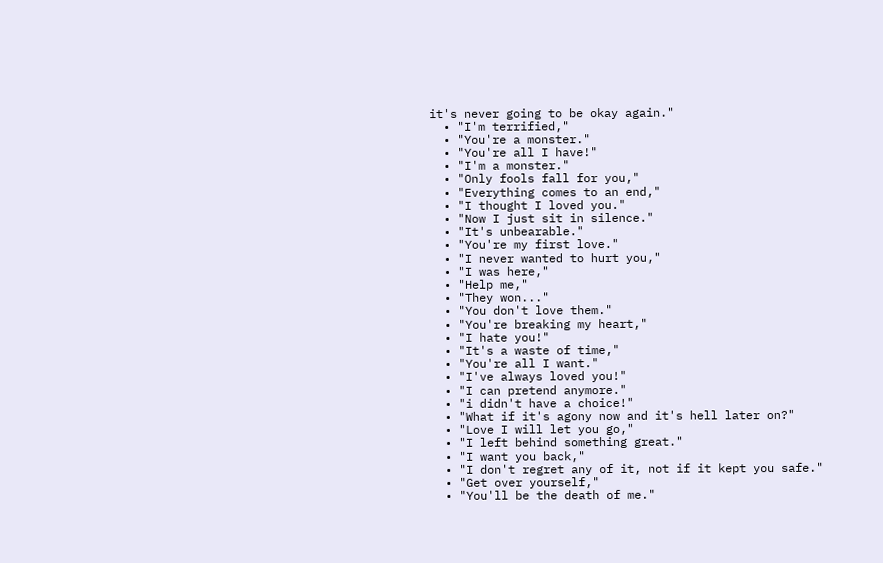it's never going to be okay again."
  • "I'm terrified,"
  • "You're a monster."
  • "You're all I have!"
  • "I'm a monster."
  • "Only fools fall for you,"
  • "Everything comes to an end,"
  • "I thought I loved you."
  • "Now I just sit in silence."
  • "It's unbearable."
  • "You're my first love."
  • "I never wanted to hurt you,"
  • "I was here,"
  • "Help me,"
  • "They won..."
  • "You don't love them."
  • "You're breaking my heart,"
  • "I hate you!"
  • "It's a waste of time,"
  • "You're all I want."
  • "I've always loved you!"
  • "I can pretend anymore."
  • "i didn't have a choice!"
  • "What if it's agony now and it's hell later on?"
  • "Love I will let you go,"
  • "I left behind something great."
  • "I want you back,"
  • "I don't regret any of it, not if it kept you safe."
  • "Get over yourself,"
  • "You'll be the death of me."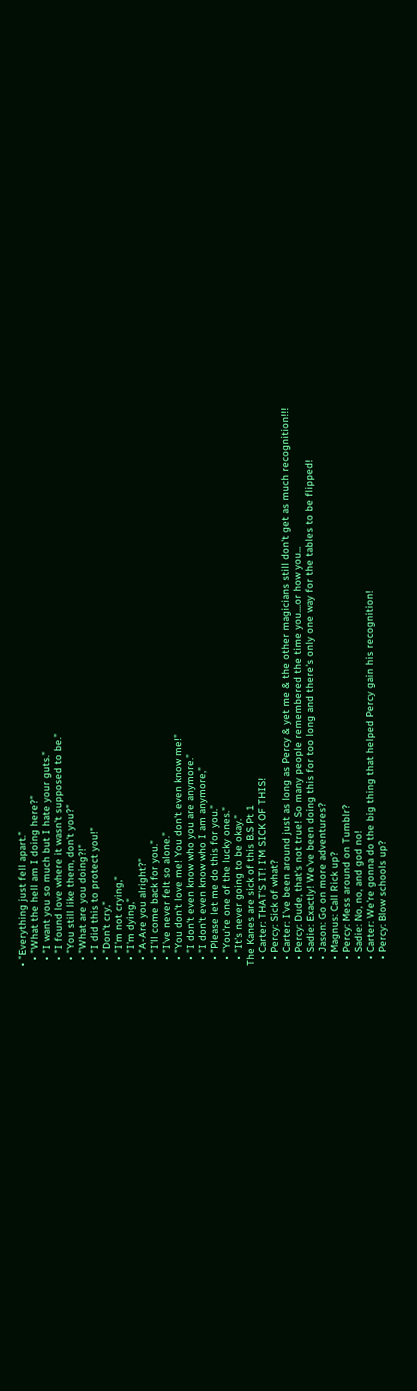• "Everything just fell apart."
  • "What the hell am I doing here?"
  • "I want you so much but I hate your guts."
  • "I found love where it wasn't supposed to be."
  • "You still like them, don't you?"
  • "What are you doing?!"
  • "I did this to protect you!"
  • "Don't cry,"
  • "I'm not crying,"
  • "I'm dying,"
  • "A-Are you alright?"
  • "I'll come back for you."
  • "I've never felt so alone."
  • "You don't love me! You don't even know me!"
  • "I don't even know who you are anymore."
  • "I don't even know who I am anymore,"
  • "Please let me do this for you."
  • "You're one of the lucky ones."
  • "It's never going to be okay."
The Kanes are sick of this B.S Pt 1
  • Carter: THAT'S IT! I'M SICK OF THIS!
  • Percy: Sick of what?
  • Carter: I've been around just as long as Percy & yet me & the other magicians still don't get as much recognition!!!
  • Percy: Dude, that's not true! So many people remembered the time you....or how you...
  • Sadie: Exactly! We've been doing this for too long and there's only one way for the tables to be flipped!
  • Jason: Go on more adventures?
  • Magnus: Call Rick up?
  • Percy: Mess around on Tumblr?
  • Sadie: No, no, and god no!
  • Carter: We're gonna do the big thing that helped Percy gain his recognition!
  • Percy: Blow schools up?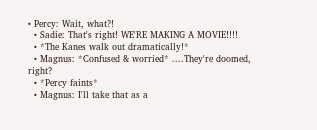• Percy: Wait, what?!
  • Sadie: That's right! WE'RE MAKING A MOVIE!!!!
  • *The Kanes walk out dramatically!*
  • Magnus: *Confused & worried* ....They're doomed, right?
  • *Percy faints*
  • Magnus: I'll take that as a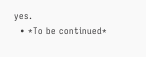yes.
  • *To be continued*